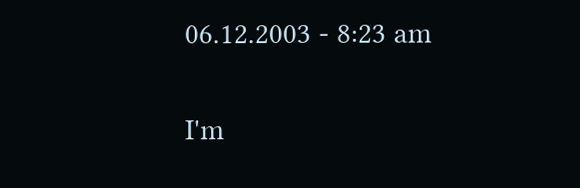06.12.2003 - 8:23 am

I'm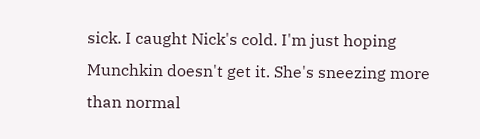sick. I caught Nick's cold. I'm just hoping Munchkin doesn't get it. She's sneezing more than normal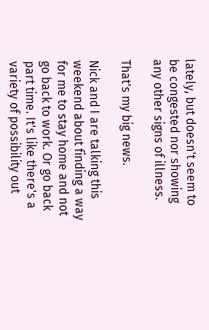lately, but doesn't seem to be congested nor showing any other signs of illness.

That's my big news.

Nick and I are talking this weekend about finding a way for me to stay home and not go back to work. Or go back part time. It's like there's a variety of possibility out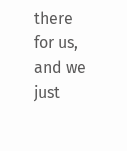there for us, and we just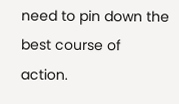need to pin down the best course of action.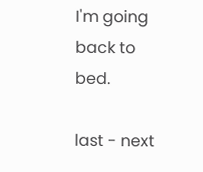I'm going back to bed.

last - next